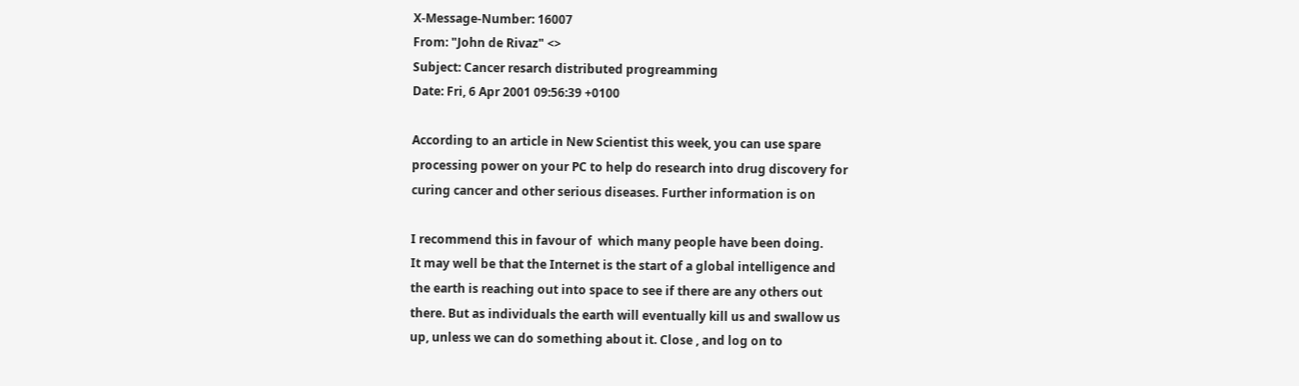X-Message-Number: 16007
From: "John de Rivaz" <>
Subject: Cancer resarch distributed progreamming
Date: Fri, 6 Apr 2001 09:56:39 +0100

According to an article in New Scientist this week, you can use spare
processing power on your PC to help do research into drug discovery for
curing cancer and other serious diseases. Further information is on

I recommend this in favour of  which many people have been doing.
It may well be that the Internet is the start of a global intelligence and
the earth is reaching out into space to see if there are any others out
there. But as individuals the earth will eventually kill us and swallow us
up, unless we can do something about it. Close , and log on to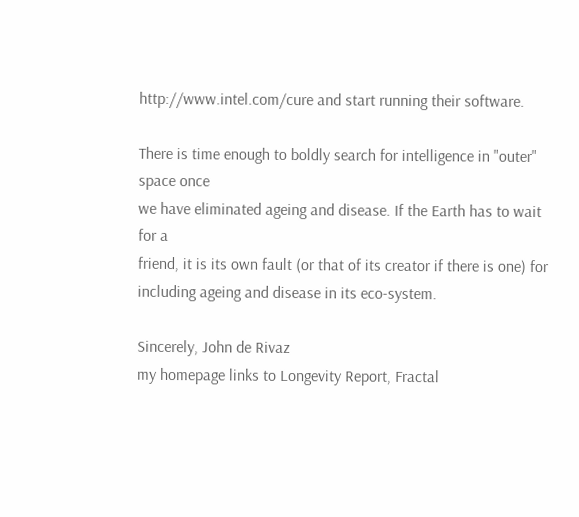http://www.intel.com/cure and start running their software.

There is time enough to boldly search for intelligence in "outer" space once
we have eliminated ageing and disease. If the Earth has to wait for a
friend, it is its own fault (or that of its creator if there is one) for
including ageing and disease in its eco-system.

Sincerely, John de Rivaz
my homepage links to Longevity Report, Fractal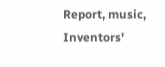Report, music, Inventors'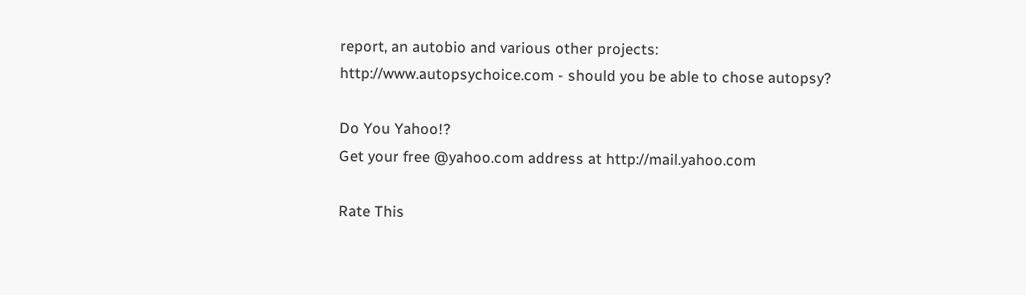report, an autobio and various other projects:
http://www.autopsychoice.com - should you be able to chose autopsy?

Do You Yahoo!?
Get your free @yahoo.com address at http://mail.yahoo.com

Rate This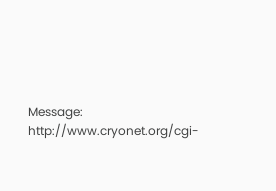Message: http://www.cryonet.org/cgi-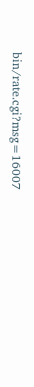bin/rate.cgi?msg=16007